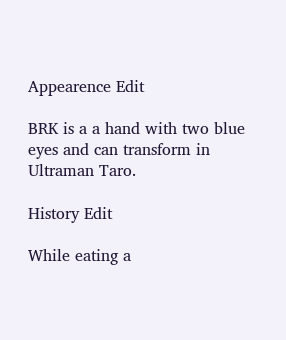Appearence Edit

BRK is a a hand with two blue eyes and can transform in Ultraman Taro.

History Edit

While eating a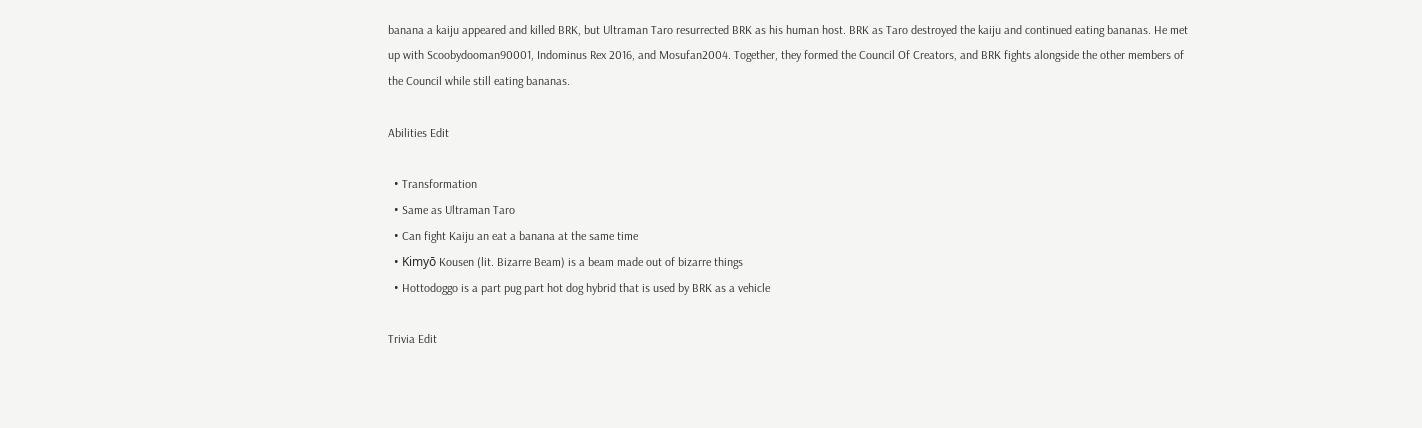banana a kaiju appeared and killed BRK, but Ultraman Taro resurrected BRK as his human host. BRK as Taro destroyed the kaiju and continued eating bananas. He met up with Scoobydooman90001, Indominus Rex 2016, and Mosufan2004. Together, they formed the Council Of Creators, and BRK fights alongside the other members of the Council while still eating bananas.

Abilities Edit

  • Transformation
  • Same as Ultraman Taro
  • Can fight Kaiju an eat a banana at the same time
  • Kimyō Kousen (lit. Bizarre Beam) is a beam made out of bizarre things
  • Hottodoggo is a part pug part hot dog hybrid that is used by BRK as a vehicle

Trivia Edit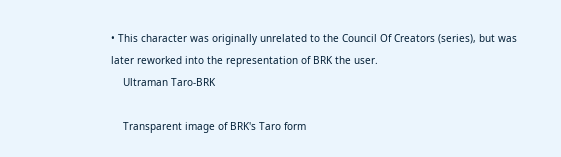• This character was originally unrelated to the Council Of Creators (series), but was later reworked into the representation of BRK the user.
    Ultraman Taro-BRK

    Transparent image of BRK's Taro form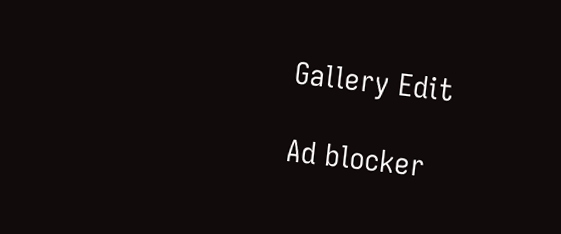Gallery Edit

Ad blocker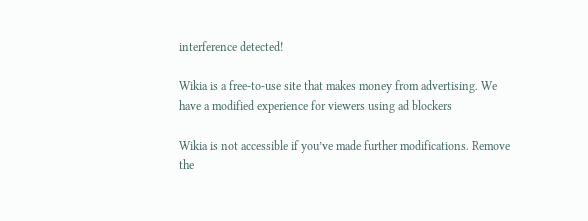interference detected!

Wikia is a free-to-use site that makes money from advertising. We have a modified experience for viewers using ad blockers

Wikia is not accessible if you’ve made further modifications. Remove the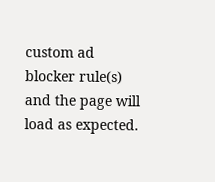custom ad blocker rule(s) and the page will load as expected.